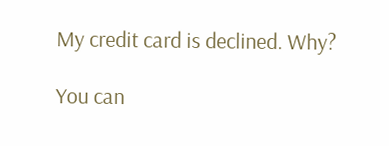My credit card is declined. Why?

You can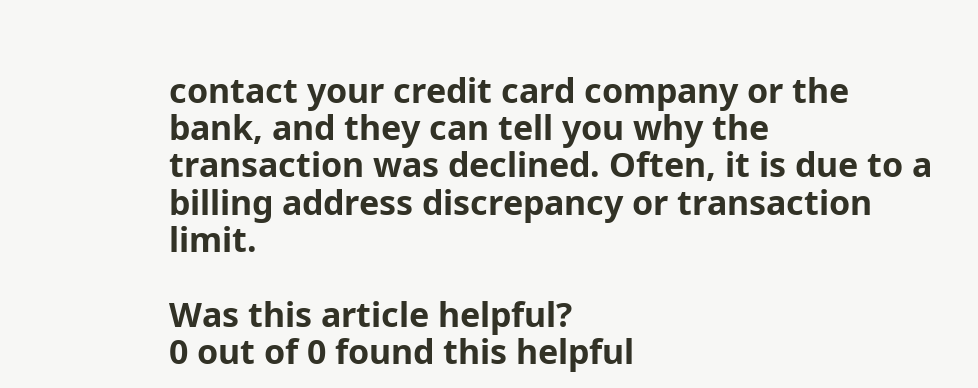contact your credit card company or the bank, and they can tell you why the transaction was declined. Often, it is due to a billing address discrepancy or transaction limit.

Was this article helpful?
0 out of 0 found this helpful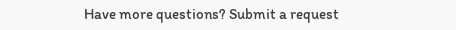Have more questions? Submit a request